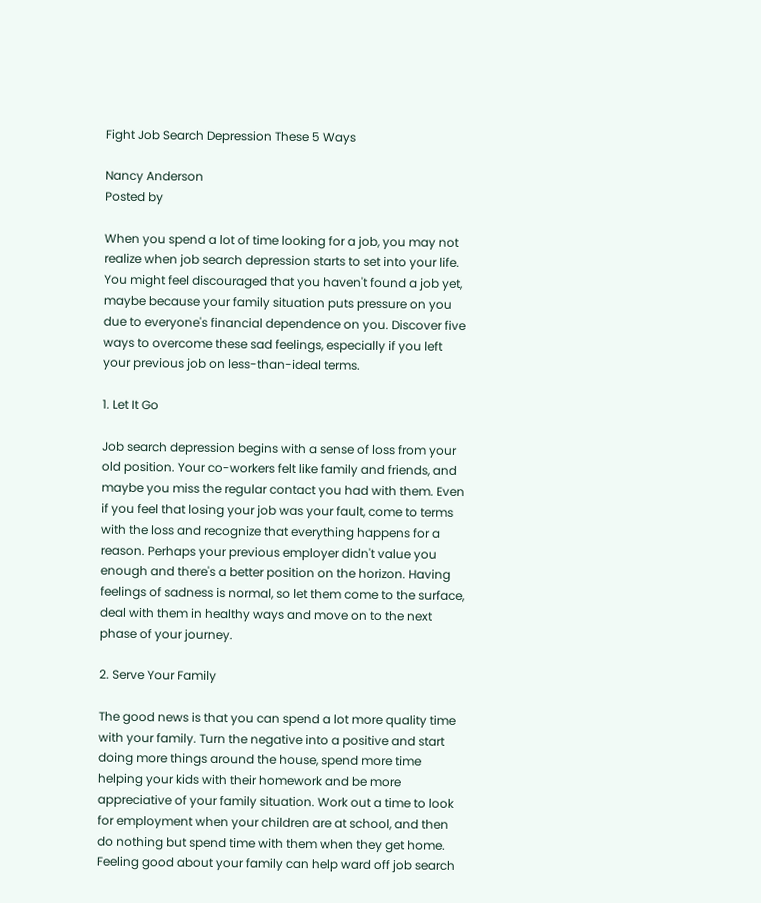Fight Job Search Depression These 5 Ways

Nancy Anderson
Posted by

When you spend a lot of time looking for a job, you may not realize when job search depression starts to set into your life. You might feel discouraged that you haven't found a job yet, maybe because your family situation puts pressure on you due to everyone's financial dependence on you. Discover five ways to overcome these sad feelings, especially if you left your previous job on less-than-ideal terms.

1. Let It Go

Job search depression begins with a sense of loss from your old position. Your co-workers felt like family and friends, and maybe you miss the regular contact you had with them. Even if you feel that losing your job was your fault, come to terms with the loss and recognize that everything happens for a reason. Perhaps your previous employer didn't value you enough and there's a better position on the horizon. Having feelings of sadness is normal, so let them come to the surface, deal with them in healthy ways and move on to the next phase of your journey.

2. Serve Your Family

The good news is that you can spend a lot more quality time with your family. Turn the negative into a positive and start doing more things around the house, spend more time helping your kids with their homework and be more appreciative of your family situation. Work out a time to look for employment when your children are at school, and then do nothing but spend time with them when they get home. Feeling good about your family can help ward off job search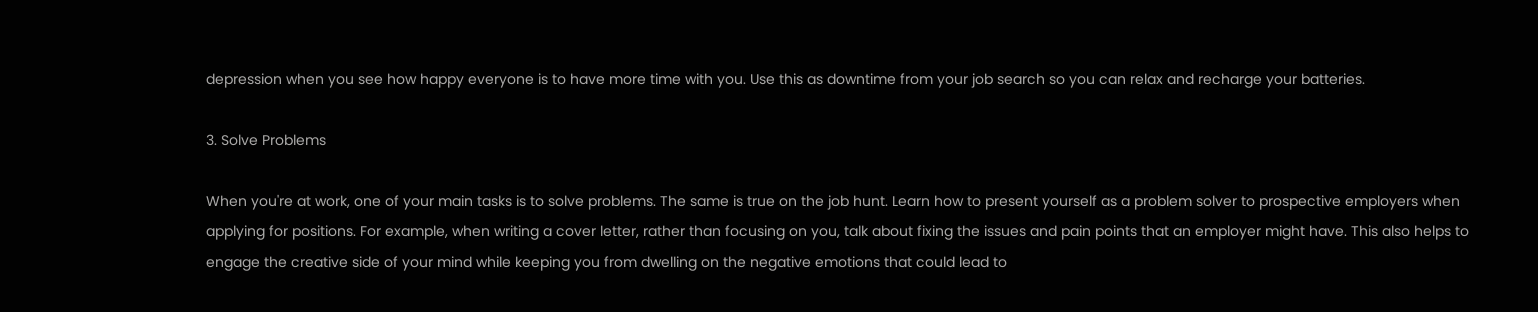depression when you see how happy everyone is to have more time with you. Use this as downtime from your job search so you can relax and recharge your batteries.

3. Solve Problems

When you're at work, one of your main tasks is to solve problems. The same is true on the job hunt. Learn how to present yourself as a problem solver to prospective employers when applying for positions. For example, when writing a cover letter, rather than focusing on you, talk about fixing the issues and pain points that an employer might have. This also helps to engage the creative side of your mind while keeping you from dwelling on the negative emotions that could lead to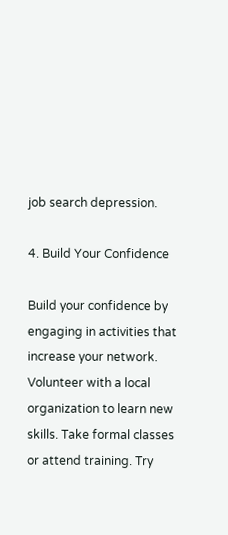job search depression.

4. Build Your Confidence

Build your confidence by engaging in activities that increase your network. Volunteer with a local organization to learn new skills. Take formal classes or attend training. Try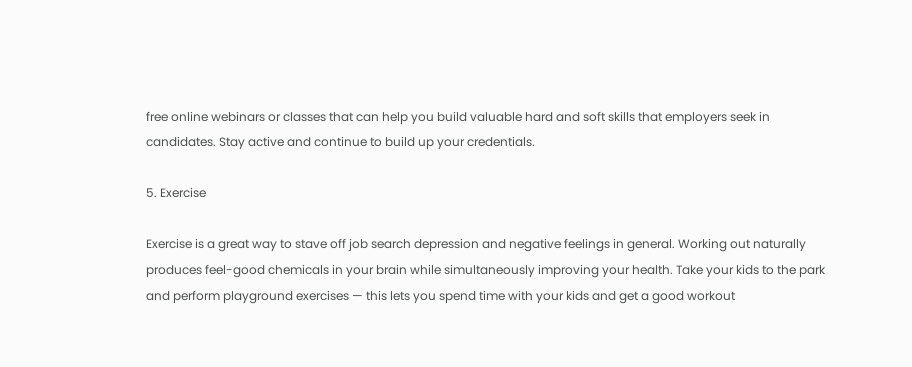free online webinars or classes that can help you build valuable hard and soft skills that employers seek in candidates. Stay active and continue to build up your credentials.

5. Exercise

Exercise is a great way to stave off job search depression and negative feelings in general. Working out naturally produces feel-good chemicals in your brain while simultaneously improving your health. Take your kids to the park and perform playground exercises — this lets you spend time with your kids and get a good workout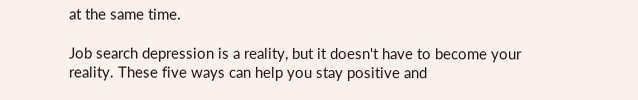at the same time.

Job search depression is a reality, but it doesn't have to become your reality. These five ways can help you stay positive and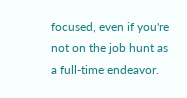focused, even if you're not on the job hunt as a full-time endeavor.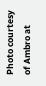Photo courtesy of Ambro at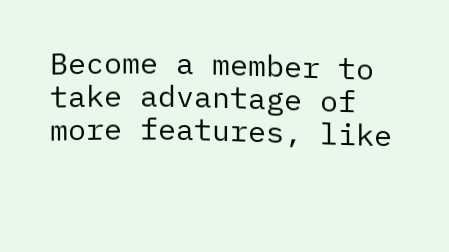Become a member to take advantage of more features, like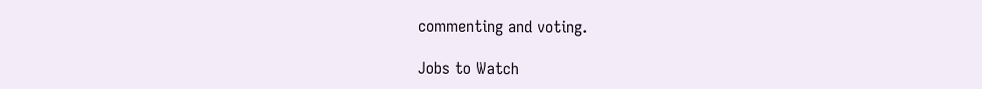commenting and voting.

Jobs to Watch